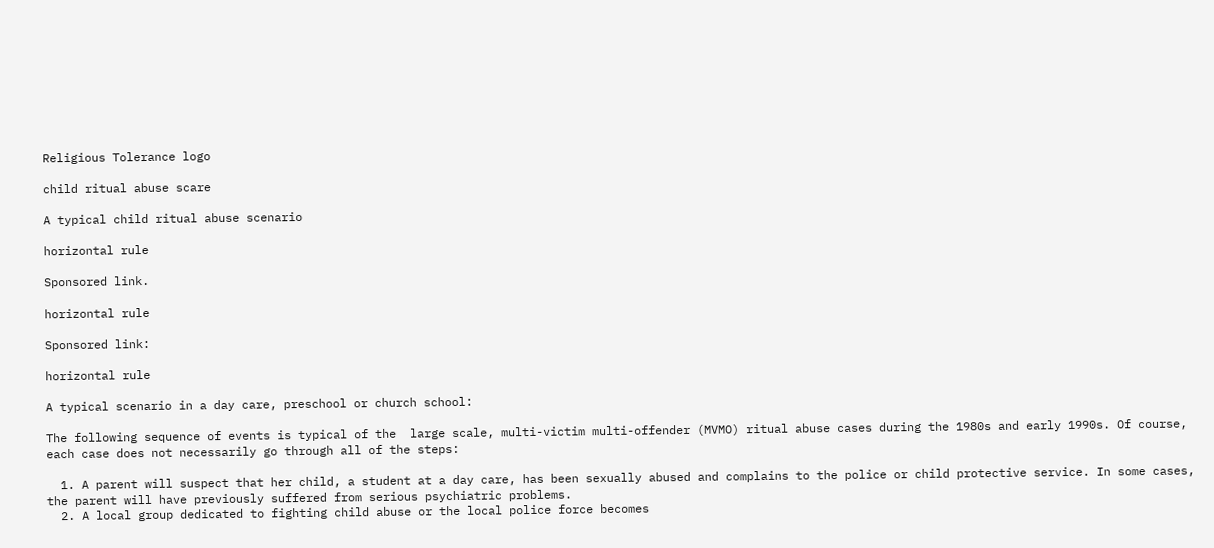Religious Tolerance logo

child ritual abuse scare

A typical child ritual abuse scenario

horizontal rule

Sponsored link.

horizontal rule

Sponsored link:

horizontal rule

A typical scenario in a day care, preschool or church school:

The following sequence of events is typical of the  large scale, multi-victim multi-offender (MVMO) ritual abuse cases during the 1980s and early 1990s. Of course, each case does not necessarily go through all of the steps:

  1. A parent will suspect that her child, a student at a day care, has been sexually abused and complains to the police or child protective service. In some cases, the parent will have previously suffered from serious psychiatric problems.
  2. A local group dedicated to fighting child abuse or the local police force becomes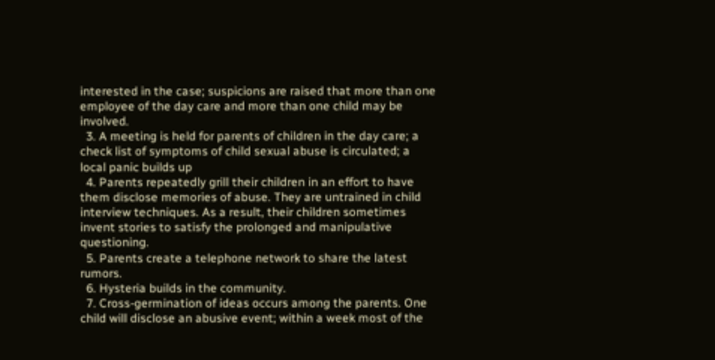interested in the case; suspicions are raised that more than one employee of the day care and more than one child may be involved.
  3. A meeting is held for parents of children in the day care; a check list of symptoms of child sexual abuse is circulated; a local panic builds up
  4. Parents repeatedly grill their children in an effort to have them disclose memories of abuse. They are untrained in child interview techniques. As a result, their children sometimes invent stories to satisfy the prolonged and manipulative questioning.
  5. Parents create a telephone network to share the latest rumors.
  6. Hysteria builds in the community.
  7. Cross-germination of ideas occurs among the parents. One child will disclose an abusive event; within a week most of the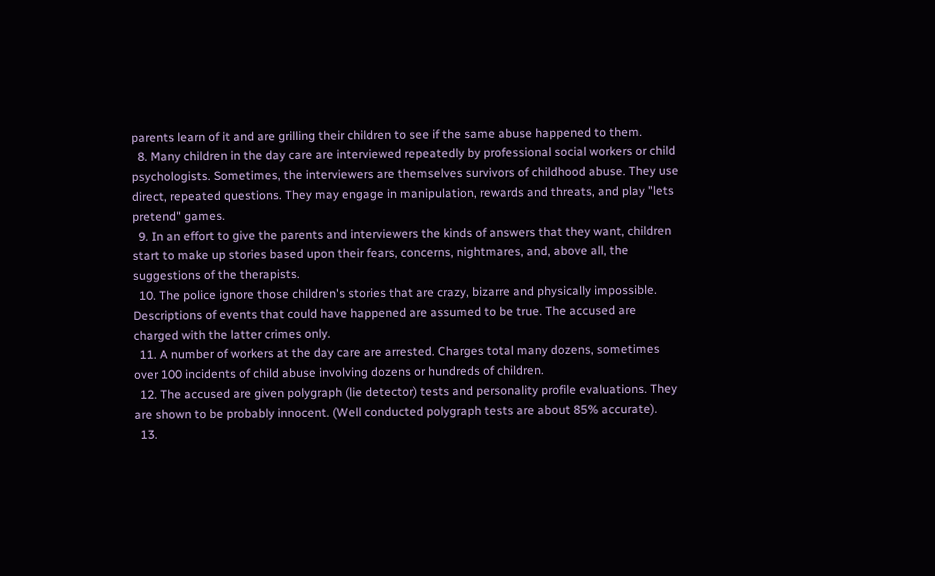parents learn of it and are grilling their children to see if the same abuse happened to them.
  8. Many children in the day care are interviewed repeatedly by professional social workers or child psychologists. Sometimes, the interviewers are themselves survivors of childhood abuse. They use direct, repeated questions. They may engage in manipulation, rewards and threats, and play "lets pretend" games.
  9. In an effort to give the parents and interviewers the kinds of answers that they want, children start to make up stories based upon their fears, concerns, nightmares, and, above all, the suggestions of the therapists.
  10. The police ignore those children's stories that are crazy, bizarre and physically impossible. Descriptions of events that could have happened are assumed to be true. The accused are charged with the latter crimes only.
  11. A number of workers at the day care are arrested. Charges total many dozens, sometimes over 100 incidents of child abuse involving dozens or hundreds of children.
  12. The accused are given polygraph (lie detector) tests and personality profile evaluations. They are shown to be probably innocent. (Well conducted polygraph tests are about 85% accurate).
  13.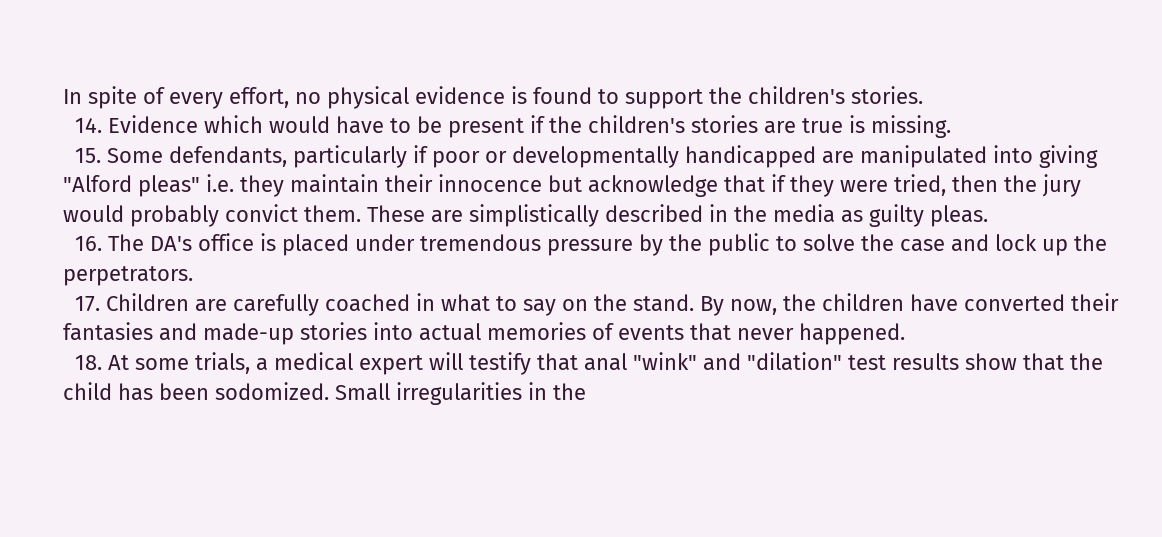In spite of every effort, no physical evidence is found to support the children's stories.
  14. Evidence which would have to be present if the children's stories are true is missing.
  15. Some defendants, particularly if poor or developmentally handicapped are manipulated into giving "Alford pleas" i.e. they maintain their innocence but acknowledge that if they were tried, then the jury would probably convict them. These are simplistically described in the media as guilty pleas.
  16. The DA's office is placed under tremendous pressure by the public to solve the case and lock up the perpetrators.
  17. Children are carefully coached in what to say on the stand. By now, the children have converted their fantasies and made-up stories into actual memories of events that never happened.
  18. At some trials, a medical expert will testify that anal "wink" and "dilation" test results show that the child has been sodomized. Small irregularities in the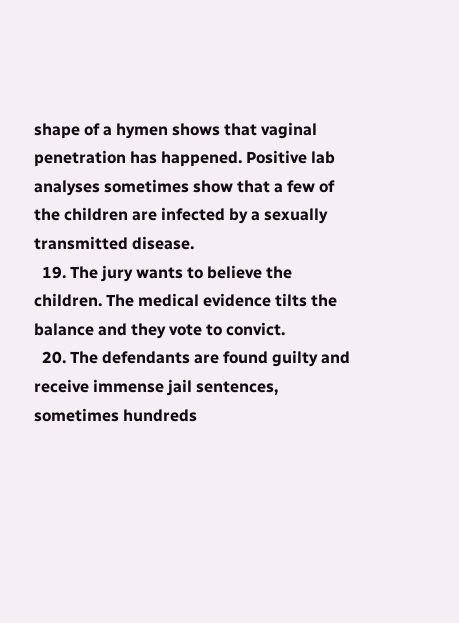shape of a hymen shows that vaginal penetration has happened. Positive lab analyses sometimes show that a few of the children are infected by a sexually transmitted disease.
  19. The jury wants to believe the children. The medical evidence tilts the balance and they vote to convict.
  20. The defendants are found guilty and receive immense jail sentences, sometimes hundreds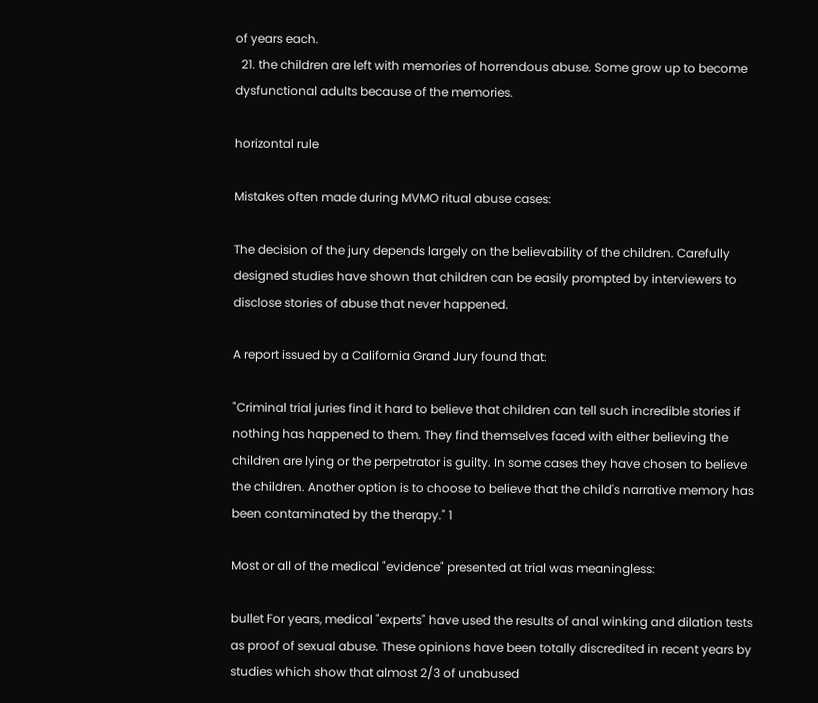of years each.
  21. the children are left with memories of horrendous abuse. Some grow up to become dysfunctional adults because of the memories.

horizontal rule

Mistakes often made during MVMO ritual abuse cases:

The decision of the jury depends largely on the believability of the children. Carefully designed studies have shown that children can be easily prompted by interviewers to disclose stories of abuse that never happened.

A report issued by a California Grand Jury found that:

"Criminal trial juries find it hard to believe that children can tell such incredible stories if nothing has happened to them. They find themselves faced with either believing the children are lying or the perpetrator is guilty. In some cases they have chosen to believe the children. Another option is to choose to believe that the child's narrative memory has been contaminated by the therapy." 1

Most or all of the medical "evidence" presented at trial was meaningless:

bullet For years, medical "experts" have used the results of anal winking and dilation tests as proof of sexual abuse. These opinions have been totally discredited in recent years by studies which show that almost 2/3 of unabused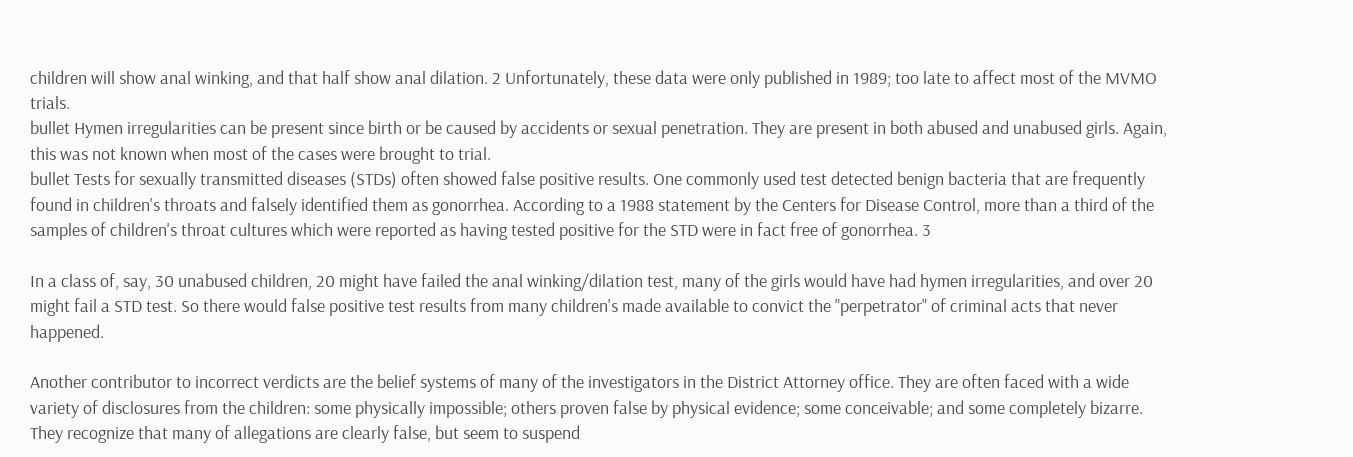children will show anal winking, and that half show anal dilation. 2 Unfortunately, these data were only published in 1989; too late to affect most of the MVMO trials.
bullet Hymen irregularities can be present since birth or be caused by accidents or sexual penetration. They are present in both abused and unabused girls. Again, this was not known when most of the cases were brought to trial.
bullet Tests for sexually transmitted diseases (STDs) often showed false positive results. One commonly used test detected benign bacteria that are frequently found in children's throats and falsely identified them as gonorrhea. According to a 1988 statement by the Centers for Disease Control, more than a third of the samples of children's throat cultures which were reported as having tested positive for the STD were in fact free of gonorrhea. 3

In a class of, say, 30 unabused children, 20 might have failed the anal winking/dilation test, many of the girls would have had hymen irregularities, and over 20 might fail a STD test. So there would false positive test results from many children's made available to convict the "perpetrator" of criminal acts that never happened.

Another contributor to incorrect verdicts are the belief systems of many of the investigators in the District Attorney office. They are often faced with a wide variety of disclosures from the children: some physically impossible; others proven false by physical evidence; some conceivable; and some completely bizarre. They recognize that many of allegations are clearly false, but seem to suspend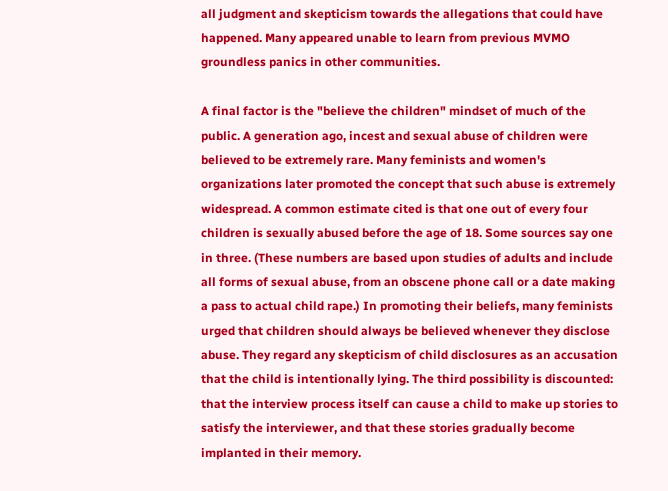all judgment and skepticism towards the allegations that could have happened. Many appeared unable to learn from previous MVMO groundless panics in other communities.

A final factor is the "believe the children" mindset of much of the public. A generation ago, incest and sexual abuse of children were believed to be extremely rare. Many feminists and women's organizations later promoted the concept that such abuse is extremely widespread. A common estimate cited is that one out of every four children is sexually abused before the age of 18. Some sources say one in three. (These numbers are based upon studies of adults and include all forms of sexual abuse, from an obscene phone call or a date making a pass to actual child rape.) In promoting their beliefs, many feminists urged that children should always be believed whenever they disclose abuse. They regard any skepticism of child disclosures as an accusation that the child is intentionally lying. The third possibility is discounted: that the interview process itself can cause a child to make up stories to satisfy the interviewer, and that these stories gradually become implanted in their memory.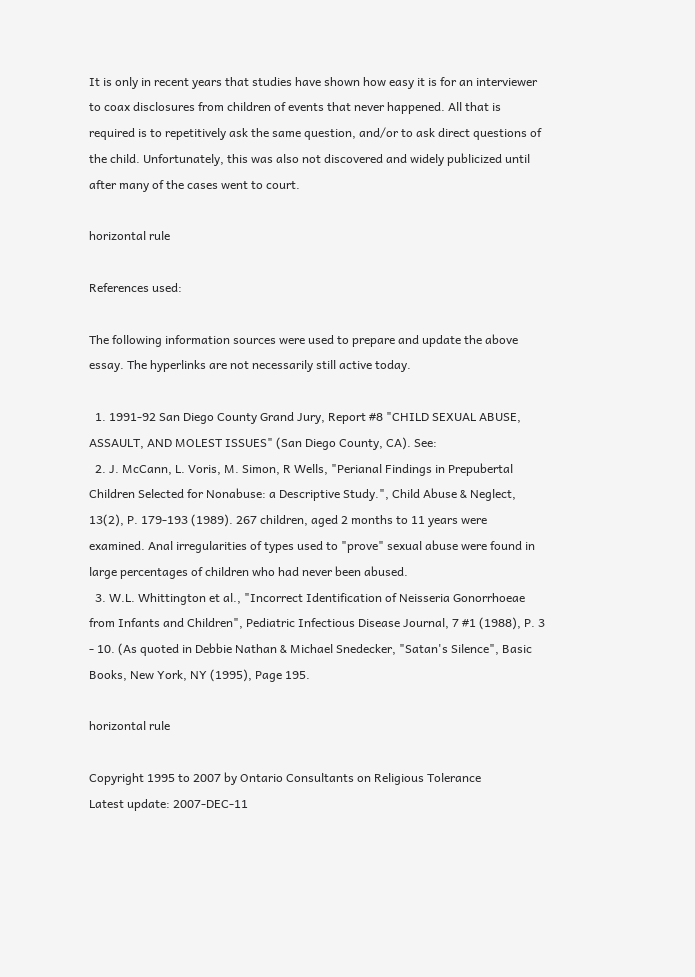It is only in recent years that studies have shown how easy it is for an interviewer to coax disclosures from children of events that never happened. All that is required is to repetitively ask the same question, and/or to ask direct questions of the child. Unfortunately, this was also not discovered and widely publicized until after many of the cases went to court.

horizontal rule

References used:

The following information sources were used to prepare and update the above essay. The hyperlinks are not necessarily still active today.

  1. 1991-92 San Diego County Grand Jury, Report #8 "CHILD SEXUAL ABUSE, ASSAULT, AND MOLEST ISSUES" (San Diego County, CA). See:
  2. J. McCann, L. Voris, M. Simon, R Wells, "Perianal Findings in Prepubertal Children Selected for Nonabuse: a Descriptive Study.", Child Abuse & Neglect, 13(2), P. 179-193 (1989). 267 children, aged 2 months to 11 years were examined. Anal irregularities of types used to "prove" sexual abuse were found in large percentages of children who had never been abused.
  3. W.L. Whittington et al., "Incorrect Identification of Neisseria Gonorrhoeae from Infants and Children", Pediatric Infectious Disease Journal, 7 #1 (1988), P. 3 - 10. (As quoted in Debbie Nathan & Michael Snedecker, "Satan's Silence", Basic Books, New York, NY (1995), Page 195.

horizontal rule

Copyright 1995 to 2007 by Ontario Consultants on Religious Tolerance
Latest update: 2007-DEC-11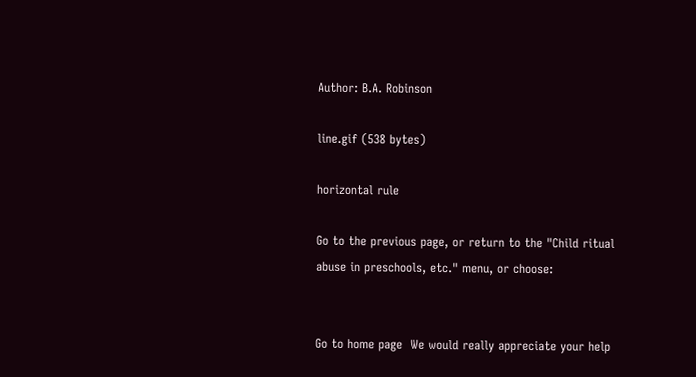Author: B.A. Robinson

line.gif (538 bytes)

horizontal rule

Go to the previous page, or return to the "Child ritual abuse in preschools, etc." menu, or choose:


Go to home page  We would really appreciate your help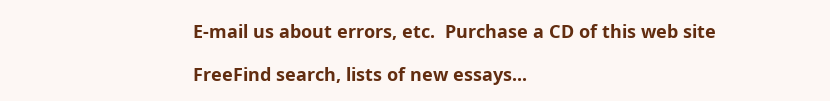E-mail us about errors, etc.  Purchase a CD of this web site

FreeFind search, lists of new essays...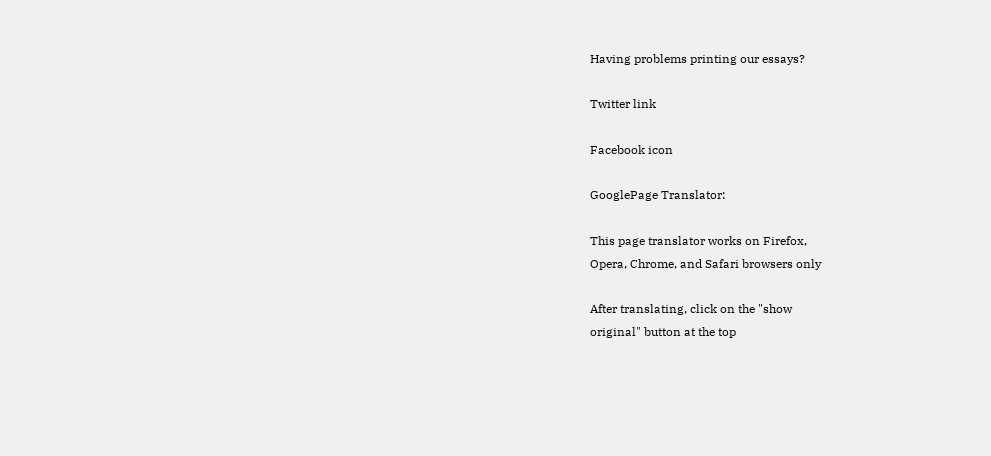Having problems printing our essays?

Twitter link

Facebook icon

GooglePage Translator:

This page translator works on Firefox,
Opera, Chrome, and Safari browsers only

After translating, click on the "show
original" button at the top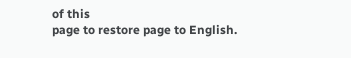of this
page to restore page to English.